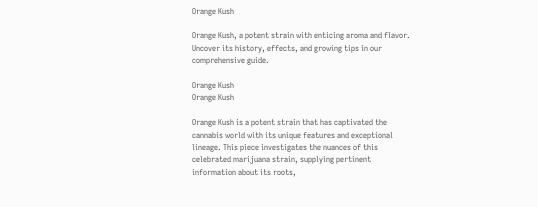Orange Kush

Orange Kush, a potent strain with enticing aroma and flavor. Uncover its history, effects, and growing tips in our comprehensive guide.

Orange Kush
Orange Kush

Orange Kush is a potent strain that has captivated the cannabis world with its unique features and exceptional lineage. This piece investigates the nuances of this celebrated marijuana strain, supplying pertinent information about its roots,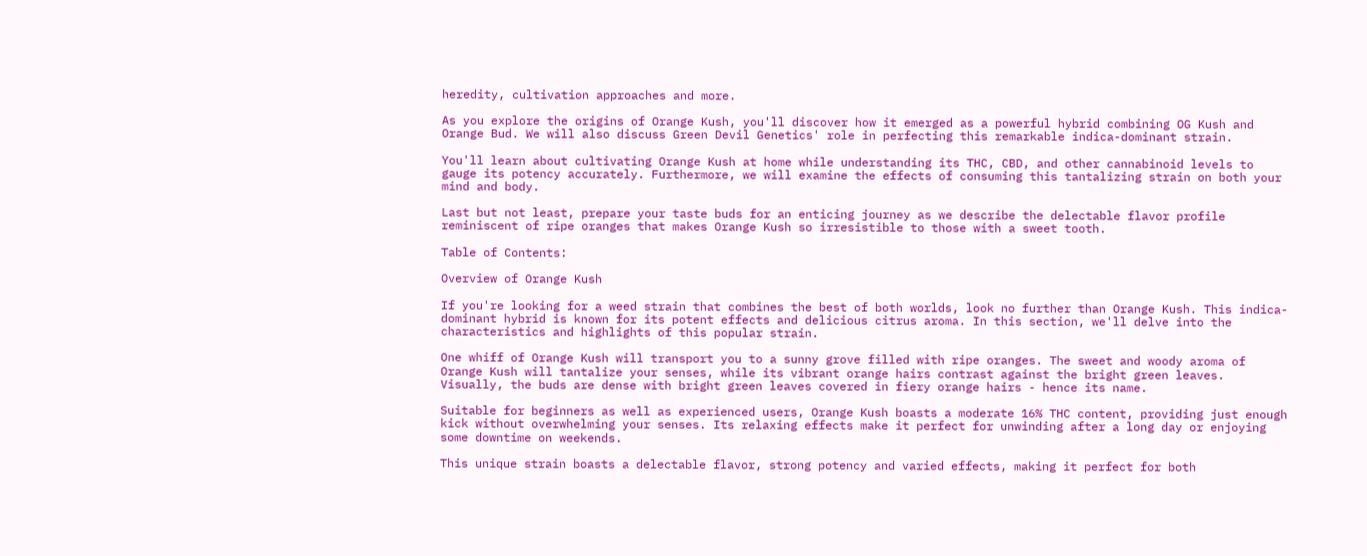heredity, cultivation approaches and more.

As you explore the origins of Orange Kush, you'll discover how it emerged as a powerful hybrid combining OG Kush and Orange Bud. We will also discuss Green Devil Genetics' role in perfecting this remarkable indica-dominant strain.

You'll learn about cultivating Orange Kush at home while understanding its THC, CBD, and other cannabinoid levels to gauge its potency accurately. Furthermore, we will examine the effects of consuming this tantalizing strain on both your mind and body.

Last but not least, prepare your taste buds for an enticing journey as we describe the delectable flavor profile reminiscent of ripe oranges that makes Orange Kush so irresistible to those with a sweet tooth.

Table of Contents:

Overview of Orange Kush

If you're looking for a weed strain that combines the best of both worlds, look no further than Orange Kush. This indica-dominant hybrid is known for its potent effects and delicious citrus aroma. In this section, we'll delve into the characteristics and highlights of this popular strain.

One whiff of Orange Kush will transport you to a sunny grove filled with ripe oranges. The sweet and woody aroma of Orange Kush will tantalize your senses, while its vibrant orange hairs contrast against the bright green leaves. Visually, the buds are dense with bright green leaves covered in fiery orange hairs - hence its name.

Suitable for beginners as well as experienced users, Orange Kush boasts a moderate 16% THC content, providing just enough kick without overwhelming your senses. Its relaxing effects make it perfect for unwinding after a long day or enjoying some downtime on weekends.

This unique strain boasts a delectable flavor, strong potency and varied effects, making it perfect for both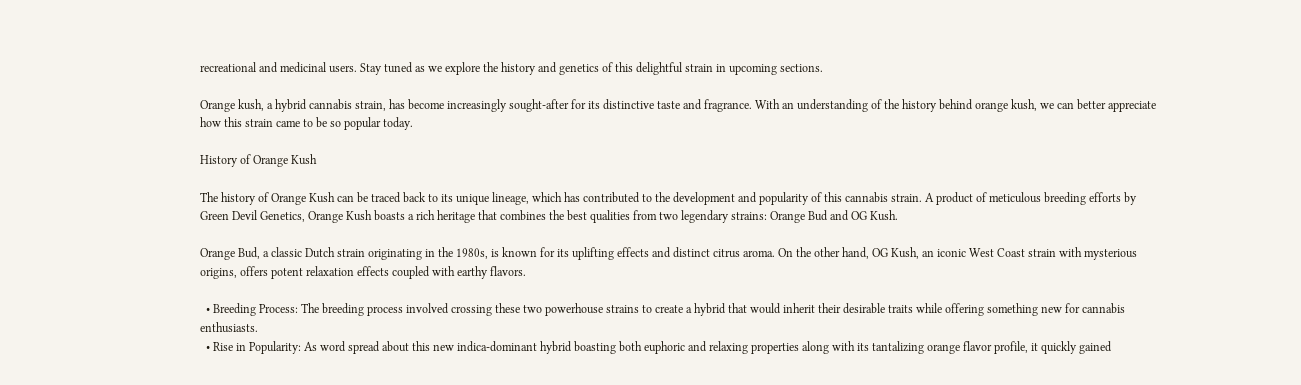recreational and medicinal users. Stay tuned as we explore the history and genetics of this delightful strain in upcoming sections.

Orange kush, a hybrid cannabis strain, has become increasingly sought-after for its distinctive taste and fragrance. With an understanding of the history behind orange kush, we can better appreciate how this strain came to be so popular today.

History of Orange Kush

The history of Orange Kush can be traced back to its unique lineage, which has contributed to the development and popularity of this cannabis strain. A product of meticulous breeding efforts by Green Devil Genetics, Orange Kush boasts a rich heritage that combines the best qualities from two legendary strains: Orange Bud and OG Kush.

Orange Bud, a classic Dutch strain originating in the 1980s, is known for its uplifting effects and distinct citrus aroma. On the other hand, OG Kush, an iconic West Coast strain with mysterious origins, offers potent relaxation effects coupled with earthy flavors.

  • Breeding Process: The breeding process involved crossing these two powerhouse strains to create a hybrid that would inherit their desirable traits while offering something new for cannabis enthusiasts.
  • Rise in Popularity: As word spread about this new indica-dominant hybrid boasting both euphoric and relaxing properties along with its tantalizing orange flavor profile, it quickly gained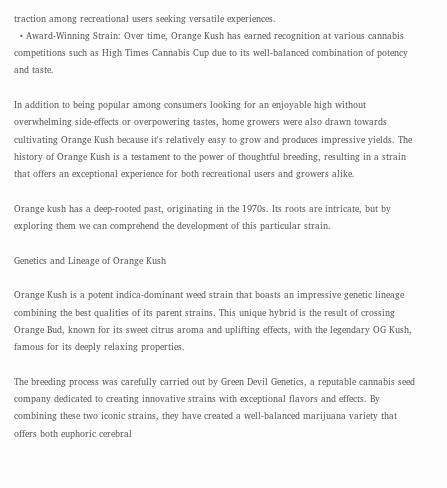traction among recreational users seeking versatile experiences.
  • Award-Winning Strain: Over time, Orange Kush has earned recognition at various cannabis competitions such as High Times Cannabis Cup due to its well-balanced combination of potency and taste.

In addition to being popular among consumers looking for an enjoyable high without overwhelming side-effects or overpowering tastes, home growers were also drawn towards cultivating Orange Kush because it's relatively easy to grow and produces impressive yields. The history of Orange Kush is a testament to the power of thoughtful breeding, resulting in a strain that offers an exceptional experience for both recreational users and growers alike.

Orange kush has a deep-rooted past, originating in the 1970s. Its roots are intricate, but by exploring them we can comprehend the development of this particular strain.

Genetics and Lineage of Orange Kush

Orange Kush is a potent indica-dominant weed strain that boasts an impressive genetic lineage combining the best qualities of its parent strains. This unique hybrid is the result of crossing Orange Bud, known for its sweet citrus aroma and uplifting effects, with the legendary OG Kush, famous for its deeply relaxing properties.

The breeding process was carefully carried out by Green Devil Genetics, a reputable cannabis seed company dedicated to creating innovative strains with exceptional flavors and effects. By combining these two iconic strains, they have created a well-balanced marijuana variety that offers both euphoric cerebral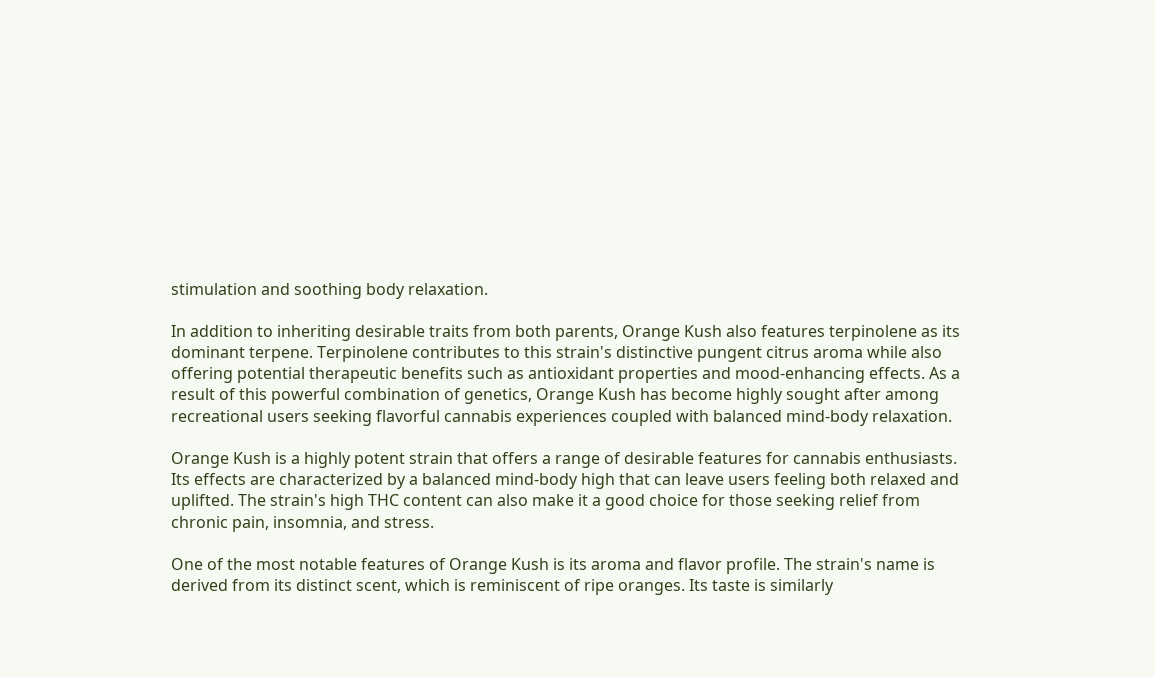stimulation and soothing body relaxation.

In addition to inheriting desirable traits from both parents, Orange Kush also features terpinolene as its dominant terpene. Terpinolene contributes to this strain's distinctive pungent citrus aroma while also offering potential therapeutic benefits such as antioxidant properties and mood-enhancing effects. As a result of this powerful combination of genetics, Orange Kush has become highly sought after among recreational users seeking flavorful cannabis experiences coupled with balanced mind-body relaxation.

Orange Kush is a highly potent strain that offers a range of desirable features for cannabis enthusiasts. Its effects are characterized by a balanced mind-body high that can leave users feeling both relaxed and uplifted. The strain's high THC content can also make it a good choice for those seeking relief from chronic pain, insomnia, and stress.

One of the most notable features of Orange Kush is its aroma and flavor profile. The strain's name is derived from its distinct scent, which is reminiscent of ripe oranges. Its taste is similarly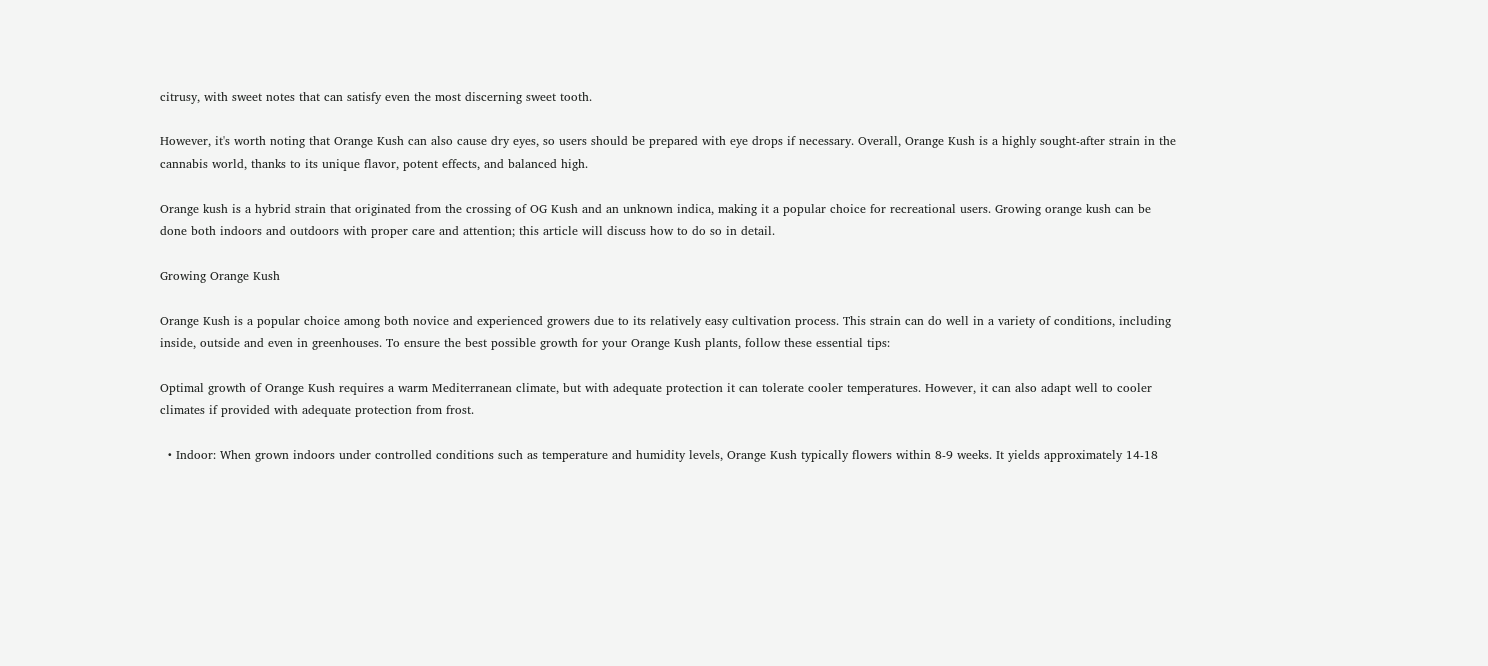citrusy, with sweet notes that can satisfy even the most discerning sweet tooth.

However, it's worth noting that Orange Kush can also cause dry eyes, so users should be prepared with eye drops if necessary. Overall, Orange Kush is a highly sought-after strain in the cannabis world, thanks to its unique flavor, potent effects, and balanced high.

Orange kush is a hybrid strain that originated from the crossing of OG Kush and an unknown indica, making it a popular choice for recreational users. Growing orange kush can be done both indoors and outdoors with proper care and attention; this article will discuss how to do so in detail.

Growing Orange Kush

Orange Kush is a popular choice among both novice and experienced growers due to its relatively easy cultivation process. This strain can do well in a variety of conditions, including inside, outside and even in greenhouses. To ensure the best possible growth for your Orange Kush plants, follow these essential tips:

Optimal growth of Orange Kush requires a warm Mediterranean climate, but with adequate protection it can tolerate cooler temperatures. However, it can also adapt well to cooler climates if provided with adequate protection from frost.

  • Indoor: When grown indoors under controlled conditions such as temperature and humidity levels, Orange Kush typically flowers within 8-9 weeks. It yields approximately 14-18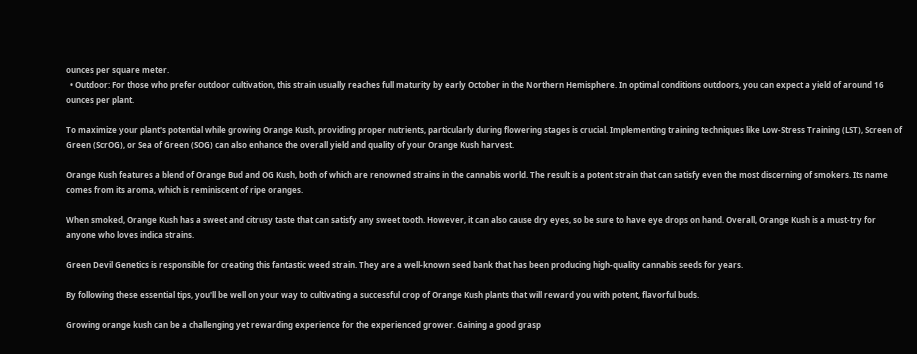ounces per square meter.
  • Outdoor: For those who prefer outdoor cultivation, this strain usually reaches full maturity by early October in the Northern Hemisphere. In optimal conditions outdoors, you can expect a yield of around 16 ounces per plant.

To maximize your plant's potential while growing Orange Kush, providing proper nutrients, particularly during flowering stages is crucial. Implementing training techniques like Low-Stress Training (LST), Screen of Green (ScrOG), or Sea of Green (SOG) can also enhance the overall yield and quality of your Orange Kush harvest.

Orange Kush features a blend of Orange Bud and OG Kush, both of which are renowned strains in the cannabis world. The result is a potent strain that can satisfy even the most discerning of smokers. Its name comes from its aroma, which is reminiscent of ripe oranges.

When smoked, Orange Kush has a sweet and citrusy taste that can satisfy any sweet tooth. However, it can also cause dry eyes, so be sure to have eye drops on hand. Overall, Orange Kush is a must-try for anyone who loves indica strains.

Green Devil Genetics is responsible for creating this fantastic weed strain. They are a well-known seed bank that has been producing high-quality cannabis seeds for years.

By following these essential tips, you'll be well on your way to cultivating a successful crop of Orange Kush plants that will reward you with potent, flavorful buds.

Growing orange kush can be a challenging yet rewarding experience for the experienced grower. Gaining a good grasp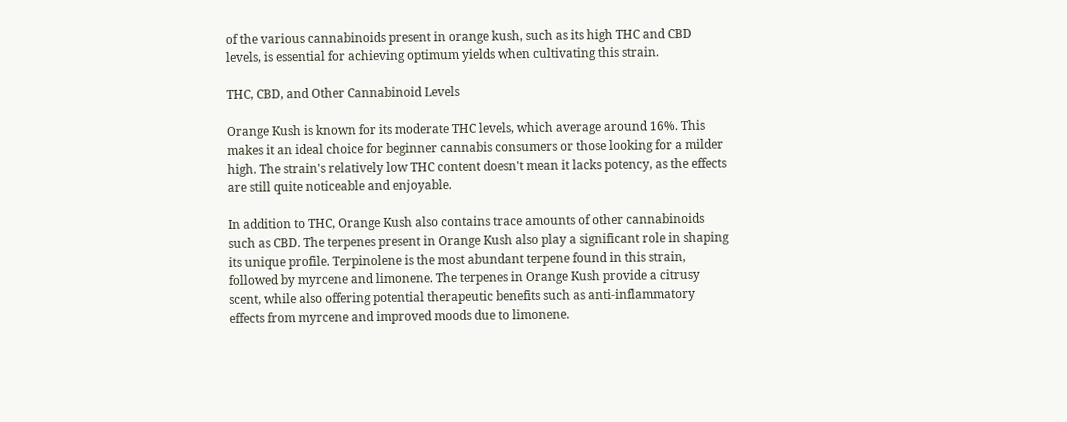of the various cannabinoids present in orange kush, such as its high THC and CBD levels, is essential for achieving optimum yields when cultivating this strain.

THC, CBD, and Other Cannabinoid Levels

Orange Kush is known for its moderate THC levels, which average around 16%. This makes it an ideal choice for beginner cannabis consumers or those looking for a milder high. The strain's relatively low THC content doesn't mean it lacks potency, as the effects are still quite noticeable and enjoyable.

In addition to THC, Orange Kush also contains trace amounts of other cannabinoids such as CBD. The terpenes present in Orange Kush also play a significant role in shaping its unique profile. Terpinolene is the most abundant terpene found in this strain, followed by myrcene and limonene. The terpenes in Orange Kush provide a citrusy scent, while also offering potential therapeutic benefits such as anti-inflammatory effects from myrcene and improved moods due to limonene.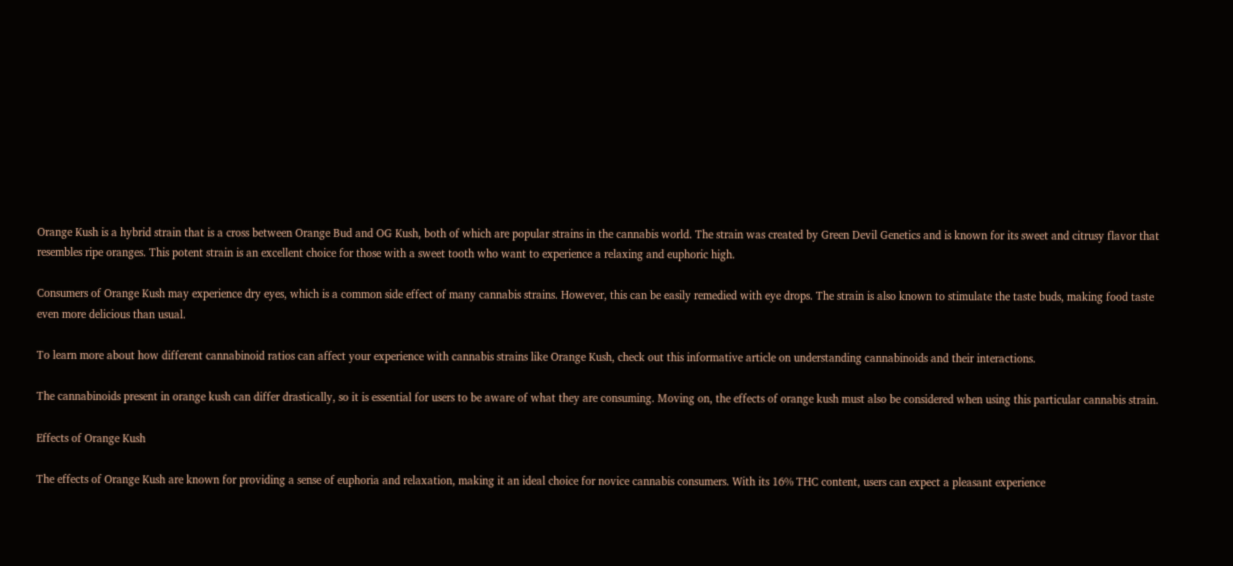Orange Kush is a hybrid strain that is a cross between Orange Bud and OG Kush, both of which are popular strains in the cannabis world. The strain was created by Green Devil Genetics and is known for its sweet and citrusy flavor that resembles ripe oranges. This potent strain is an excellent choice for those with a sweet tooth who want to experience a relaxing and euphoric high.

Consumers of Orange Kush may experience dry eyes, which is a common side effect of many cannabis strains. However, this can be easily remedied with eye drops. The strain is also known to stimulate the taste buds, making food taste even more delicious than usual.

To learn more about how different cannabinoid ratios can affect your experience with cannabis strains like Orange Kush, check out this informative article on understanding cannabinoids and their interactions.

The cannabinoids present in orange kush can differ drastically, so it is essential for users to be aware of what they are consuming. Moving on, the effects of orange kush must also be considered when using this particular cannabis strain.

Effects of Orange Kush

The effects of Orange Kush are known for providing a sense of euphoria and relaxation, making it an ideal choice for novice cannabis consumers. With its 16% THC content, users can expect a pleasant experience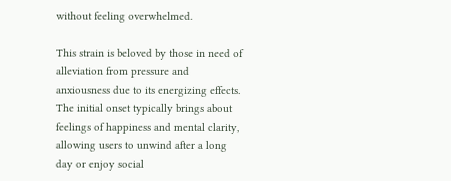without feeling overwhelmed.

This strain is beloved by those in need of alleviation from pressure and anxiousness due to its energizing effects. The initial onset typically brings about feelings of happiness and mental clarity, allowing users to unwind after a long day or enjoy social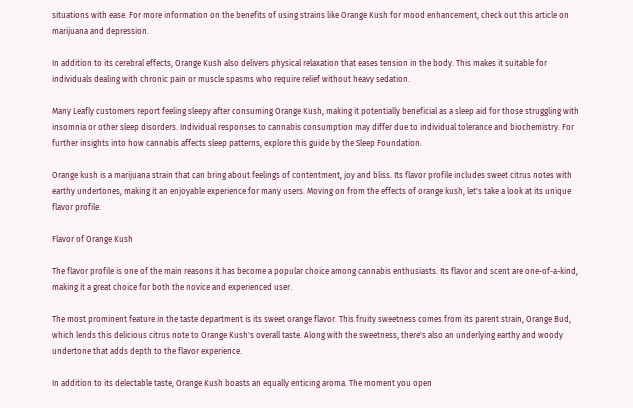situations with ease. For more information on the benefits of using strains like Orange Kush for mood enhancement, check out this article on marijuana and depression.

In addition to its cerebral effects, Orange Kush also delivers physical relaxation that eases tension in the body. This makes it suitable for individuals dealing with chronic pain or muscle spasms who require relief without heavy sedation.

Many Leafly customers report feeling sleepy after consuming Orange Kush, making it potentially beneficial as a sleep aid for those struggling with insomnia or other sleep disorders. Individual responses to cannabis consumption may differ due to individual tolerance and biochemistry. For further insights into how cannabis affects sleep patterns, explore this guide by the Sleep Foundation.

Orange kush is a marijuana strain that can bring about feelings of contentment, joy and bliss. Its flavor profile includes sweet citrus notes with earthy undertones, making it an enjoyable experience for many users. Moving on from the effects of orange kush, let's take a look at its unique flavor profile.

Flavor of Orange Kush

The flavor profile is one of the main reasons it has become a popular choice among cannabis enthusiasts. Its flavor and scent are one-of-a-kind, making it a great choice for both the novice and experienced user.

The most prominent feature in the taste department is its sweet orange flavor. This fruity sweetness comes from its parent strain, Orange Bud, which lends this delicious citrus note to Orange Kush's overall taste. Along with the sweetness, there's also an underlying earthy and woody undertone that adds depth to the flavor experience.

In addition to its delectable taste, Orange Kush boasts an equally enticing aroma. The moment you open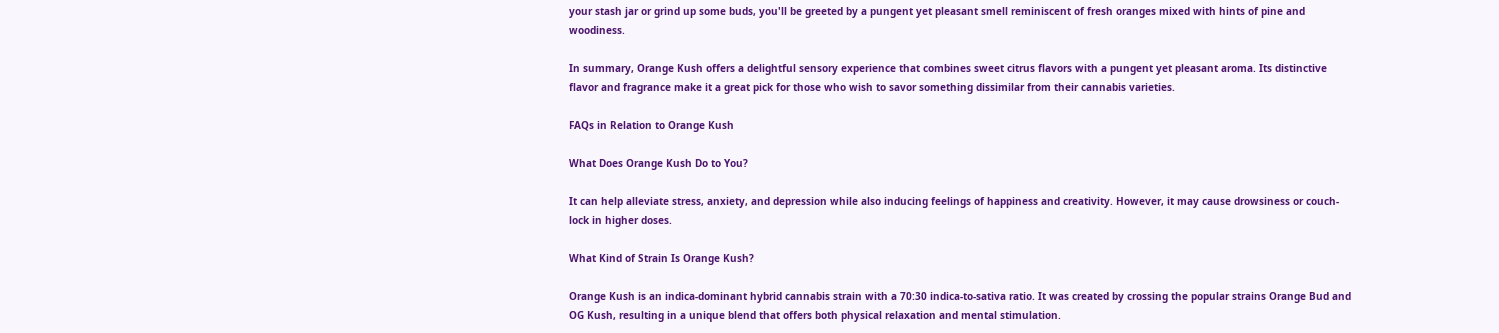your stash jar or grind up some buds, you'll be greeted by a pungent yet pleasant smell reminiscent of fresh oranges mixed with hints of pine and woodiness.

In summary, Orange Kush offers a delightful sensory experience that combines sweet citrus flavors with a pungent yet pleasant aroma. Its distinctive flavor and fragrance make it a great pick for those who wish to savor something dissimilar from their cannabis varieties.

FAQs in Relation to Orange Kush

What Does Orange Kush Do to You?

It can help alleviate stress, anxiety, and depression while also inducing feelings of happiness and creativity. However, it may cause drowsiness or couch-lock in higher doses.

What Kind of Strain Is Orange Kush?

Orange Kush is an indica-dominant hybrid cannabis strain with a 70:30 indica-to-sativa ratio. It was created by crossing the popular strains Orange Bud and OG Kush, resulting in a unique blend that offers both physical relaxation and mental stimulation.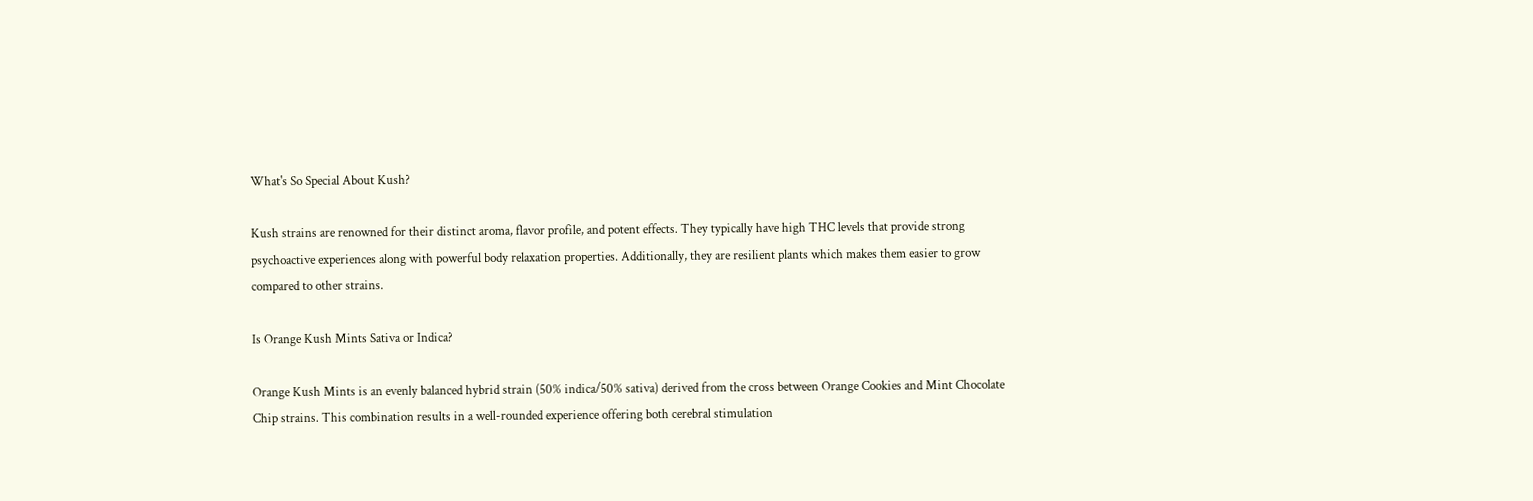What's So Special About Kush?

Kush strains are renowned for their distinct aroma, flavor profile, and potent effects. They typically have high THC levels that provide strong psychoactive experiences along with powerful body relaxation properties. Additionally, they are resilient plants which makes them easier to grow compared to other strains.

Is Orange Kush Mints Sativa or Indica?

Orange Kush Mints is an evenly balanced hybrid strain (50% indica/50% sativa) derived from the cross between Orange Cookies and Mint Chocolate Chip strains. This combination results in a well-rounded experience offering both cerebral stimulation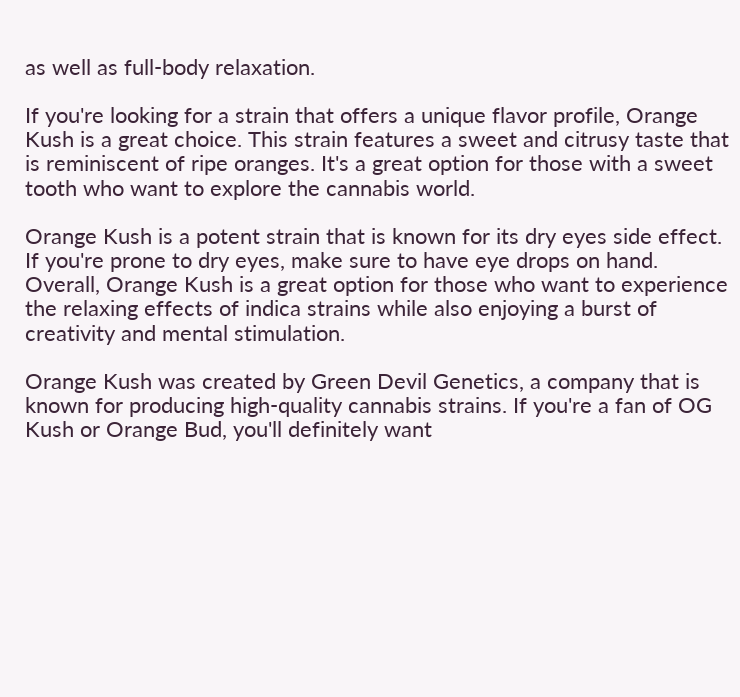as well as full-body relaxation.

If you're looking for a strain that offers a unique flavor profile, Orange Kush is a great choice. This strain features a sweet and citrusy taste that is reminiscent of ripe oranges. It's a great option for those with a sweet tooth who want to explore the cannabis world.

Orange Kush is a potent strain that is known for its dry eyes side effect. If you're prone to dry eyes, make sure to have eye drops on hand. Overall, Orange Kush is a great option for those who want to experience the relaxing effects of indica strains while also enjoying a burst of creativity and mental stimulation.

Orange Kush was created by Green Devil Genetics, a company that is known for producing high-quality cannabis strains. If you're a fan of OG Kush or Orange Bud, you'll definitely want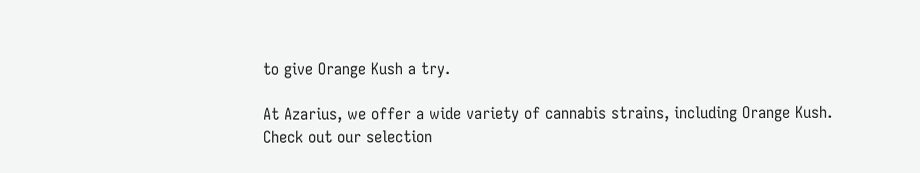to give Orange Kush a try.

At Azarius, we offer a wide variety of cannabis strains, including Orange Kush. Check out our selection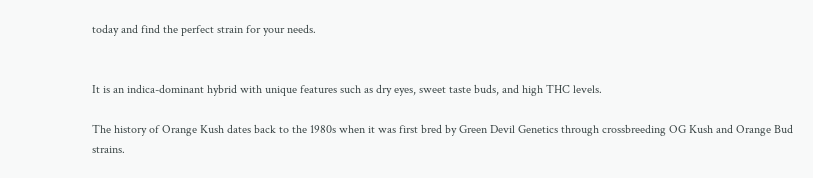today and find the perfect strain for your needs.


It is an indica-dominant hybrid with unique features such as dry eyes, sweet taste buds, and high THC levels.

The history of Orange Kush dates back to the 1980s when it was first bred by Green Devil Genetics through crossbreeding OG Kush and Orange Bud strains.